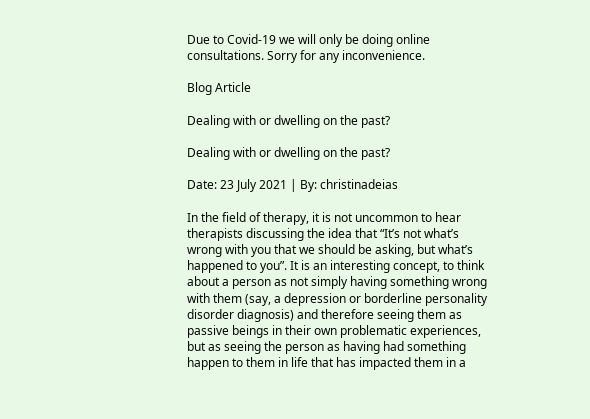Due to Covid-19 we will only be doing online consultations. Sorry for any inconvenience.

Blog Article

Dealing with or dwelling on the past?

Dealing with or dwelling on the past?

Date: 23 July 2021 | By: christinadeias

In the field of therapy, it is not uncommon to hear therapists discussing the idea that “It’s not what’s wrong with you that we should be asking, but what’s happened to you”. It is an interesting concept, to think about a person as not simply having something wrong with them (say, a depression or borderline personality disorder diagnosis) and therefore seeing them as passive beings in their own problematic experiences, but as seeing the person as having had something happen to them in life that has impacted them in a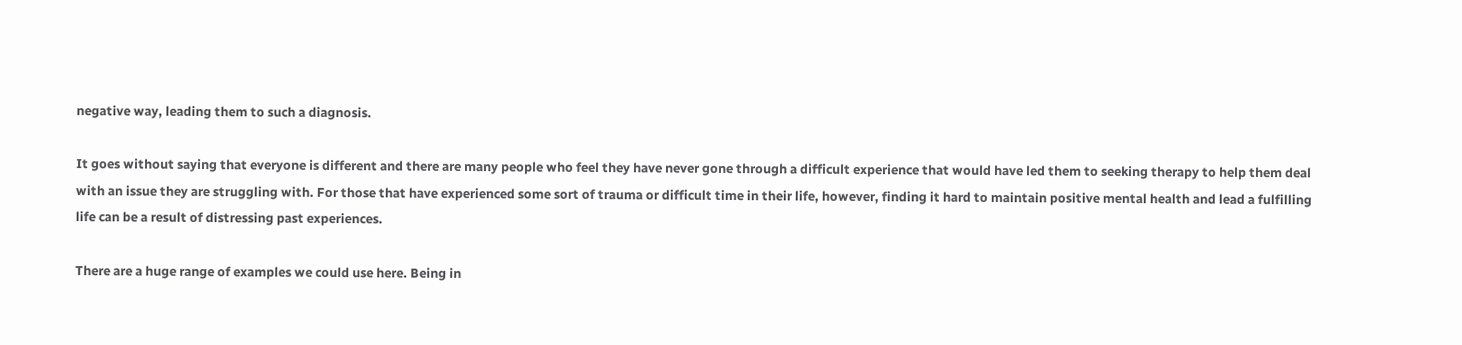negative way, leading them to such a diagnosis.

It goes without saying that everyone is different and there are many people who feel they have never gone through a difficult experience that would have led them to seeking therapy to help them deal with an issue they are struggling with. For those that have experienced some sort of trauma or difficult time in their life, however, finding it hard to maintain positive mental health and lead a fulfilling life can be a result of distressing past experiences.

There are a huge range of examples we could use here. Being in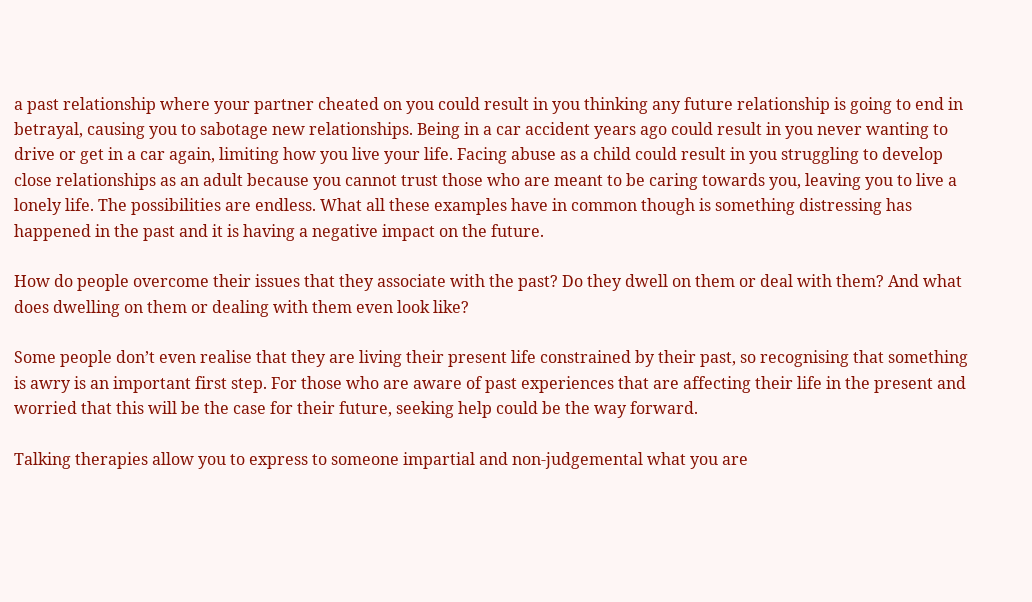a past relationship where your partner cheated on you could result in you thinking any future relationship is going to end in betrayal, causing you to sabotage new relationships. Being in a car accident years ago could result in you never wanting to drive or get in a car again, limiting how you live your life. Facing abuse as a child could result in you struggling to develop close relationships as an adult because you cannot trust those who are meant to be caring towards you, leaving you to live a lonely life. The possibilities are endless. What all these examples have in common though is something distressing has happened in the past and it is having a negative impact on the future.

How do people overcome their issues that they associate with the past? Do they dwell on them or deal with them? And what does dwelling on them or dealing with them even look like?

Some people don’t even realise that they are living their present life constrained by their past, so recognising that something is awry is an important first step. For those who are aware of past experiences that are affecting their life in the present and worried that this will be the case for their future, seeking help could be the way forward.

Talking therapies allow you to express to someone impartial and non-judgemental what you are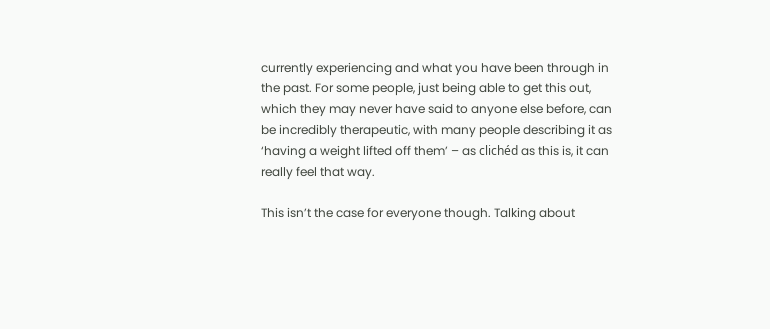currently experiencing and what you have been through in the past. For some people, just being able to get this out, which they may never have said to anyone else before, can be incredibly therapeutic, with many people describing it as ‘having a weight lifted off them’ – as clichéd as this is, it can really feel that way.

This isn’t the case for everyone though. Talking about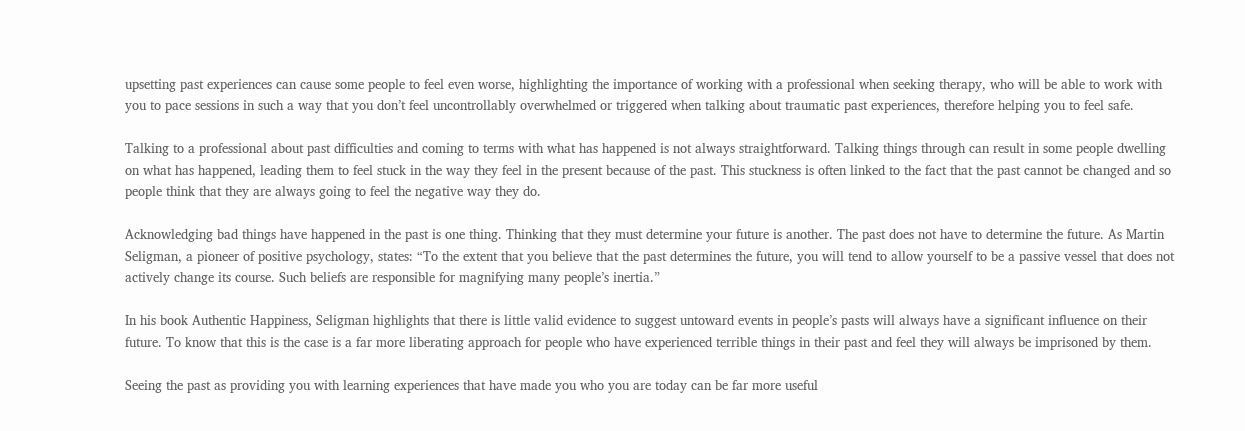upsetting past experiences can cause some people to feel even worse, highlighting the importance of working with a professional when seeking therapy, who will be able to work with you to pace sessions in such a way that you don’t feel uncontrollably overwhelmed or triggered when talking about traumatic past experiences, therefore helping you to feel safe.

Talking to a professional about past difficulties and coming to terms with what has happened is not always straightforward. Talking things through can result in some people dwelling on what has happened, leading them to feel stuck in the way they feel in the present because of the past. This stuckness is often linked to the fact that the past cannot be changed and so people think that they are always going to feel the negative way they do.

Acknowledging bad things have happened in the past is one thing. Thinking that they must determine your future is another. The past does not have to determine the future. As Martin Seligman, a pioneer of positive psychology, states: “To the extent that you believe that the past determines the future, you will tend to allow yourself to be a passive vessel that does not actively change its course. Such beliefs are responsible for magnifying many people’s inertia.”

In his book Authentic Happiness, Seligman highlights that there is little valid evidence to suggest untoward events in people’s pasts will always have a significant influence on their future. To know that this is the case is a far more liberating approach for people who have experienced terrible things in their past and feel they will always be imprisoned by them.

Seeing the past as providing you with learning experiences that have made you who you are today can be far more useful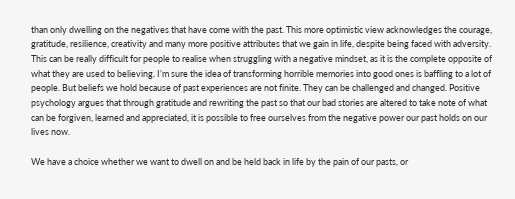than only dwelling on the negatives that have come with the past. This more optimistic view acknowledges the courage, gratitude, resilience, creativity and many more positive attributes that we gain in life, despite being faced with adversity. This can be really difficult for people to realise when struggling with a negative mindset, as it is the complete opposite of what they are used to believing. I’m sure the idea of transforming horrible memories into good ones is baffling to a lot of people. But beliefs we hold because of past experiences are not finite. They can be challenged and changed. Positive psychology argues that through gratitude and rewriting the past so that our bad stories are altered to take note of what can be forgiven, learned and appreciated, it is possible to free ourselves from the negative power our past holds on our lives now.

We have a choice whether we want to dwell on and be held back in life by the pain of our pasts, or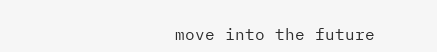move into the future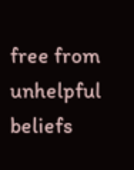free from unhelpful beliefs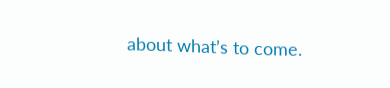about what’s to come.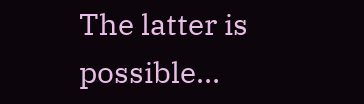The latter is possible…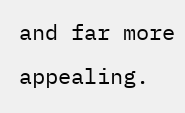and far more appealing.